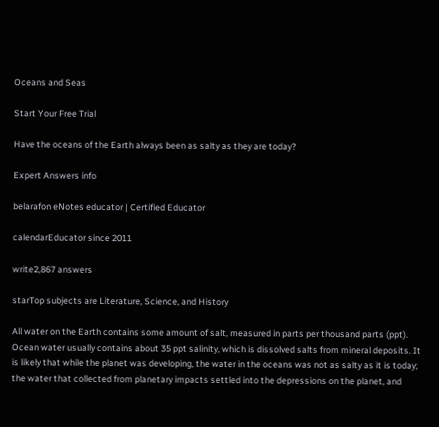Oceans and Seas

Start Your Free Trial

Have the oceans of the Earth always been as salty as they are today?

Expert Answers info

belarafon eNotes educator | Certified Educator

calendarEducator since 2011

write2,867 answers

starTop subjects are Literature, Science, and History

All water on the Earth contains some amount of salt, measured in parts per thousand parts (ppt). Ocean water usually contains about 35 ppt salinity, which is dissolved salts from mineral deposits. It is likely that while the planet was developing, the water in the oceans was not as salty as it is today; the water that collected from planetary impacts settled into the depressions on the planet, and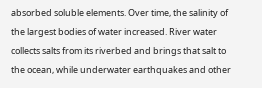absorbed soluble elements. Over time, the salinity of the largest bodies of water increased. River water collects salts from its riverbed and brings that salt to the ocean, while underwater earthquakes and other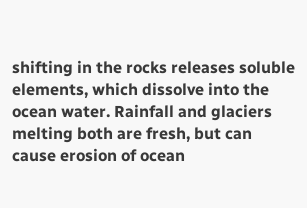shifting in the rocks releases soluble elements, which dissolve into the ocean water. Rainfall and glaciers melting both are fresh, but can cause erosion of ocean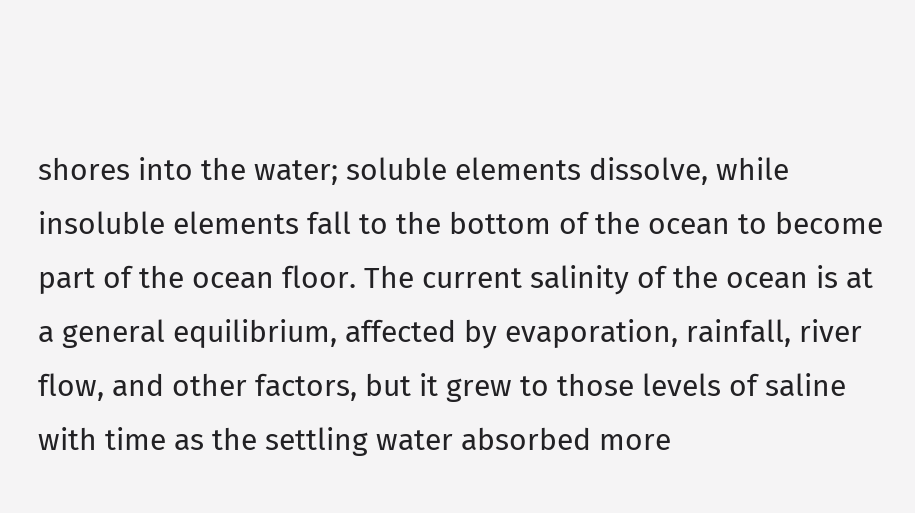shores into the water; soluble elements dissolve, while insoluble elements fall to the bottom of the ocean to become part of the ocean floor. The current salinity of the ocean is at a general equilibrium, affected by evaporation, rainfall, river flow, and other factors, but it grew to those levels of saline with time as the settling water absorbed more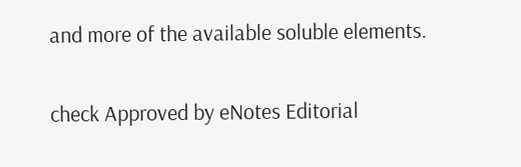and more of the available soluble elements.

check Approved by eNotes Editorial